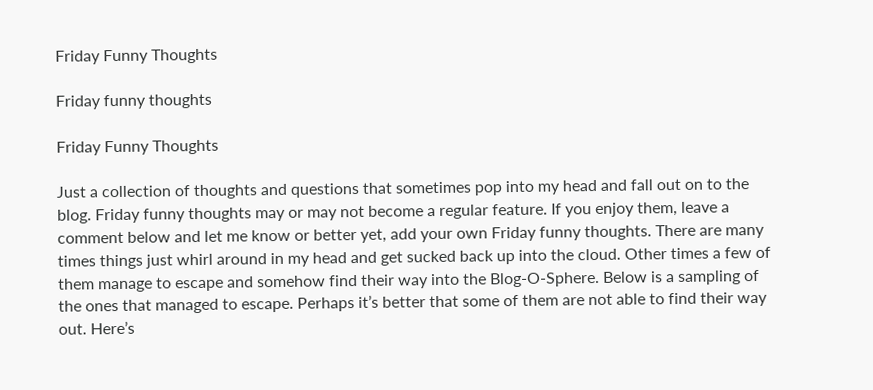Friday Funny Thoughts

Friday funny thoughts

Friday Funny Thoughts

Just a collection of thoughts and questions that sometimes pop into my head and fall out on to the blog. Friday funny thoughts may or may not become a regular feature. If you enjoy them, leave a comment below and let me know or better yet, add your own Friday funny thoughts. There are many times things just whirl around in my head and get sucked back up into the cloud. Other times a few of them manage to escape and somehow find their way into the Blog-O-Sphere. Below is a sampling of the ones that managed to escape. Perhaps it’s better that some of them are not able to find their way out. Here’s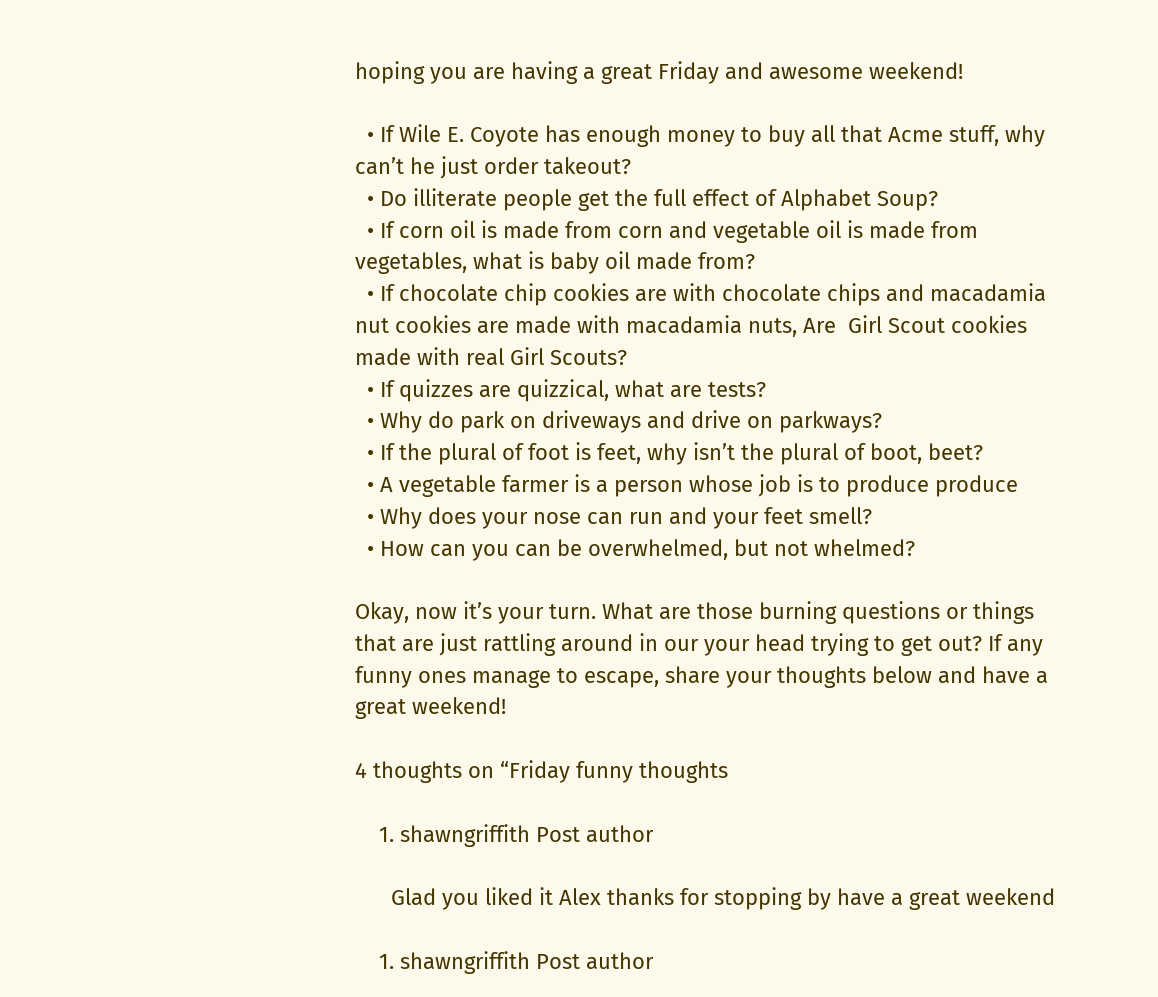hoping you are having a great Friday and awesome weekend!

  • If Wile E. Coyote has enough money to buy all that Acme stuff, why can’t he just order takeout?
  • Do illiterate people get the full effect of Alphabet Soup?
  • If corn oil is made from corn and vegetable oil is made from vegetables, what is baby oil made from?
  • If chocolate chip cookies are with chocolate chips and macadamia nut cookies are made with macadamia nuts, Are  Girl Scout cookies made with real Girl Scouts?
  • If quizzes are quizzical, what are tests?
  • Why do park on driveways and drive on parkways?
  • If the plural of foot is feet, why isn’t the plural of boot, beet?
  • A vegetable farmer is a person whose job is to produce produce
  • Why does your nose can run and your feet smell?
  • How can you can be overwhelmed, but not whelmed?

Okay, now it’s your turn. What are those burning questions or things that are just rattling around in our your head trying to get out? If any funny ones manage to escape, share your thoughts below and have a great weekend!

4 thoughts on “Friday funny thoughts

    1. shawngriffith Post author

      Glad you liked it Alex thanks for stopping by have a great weekend

    1. shawngriffith Post author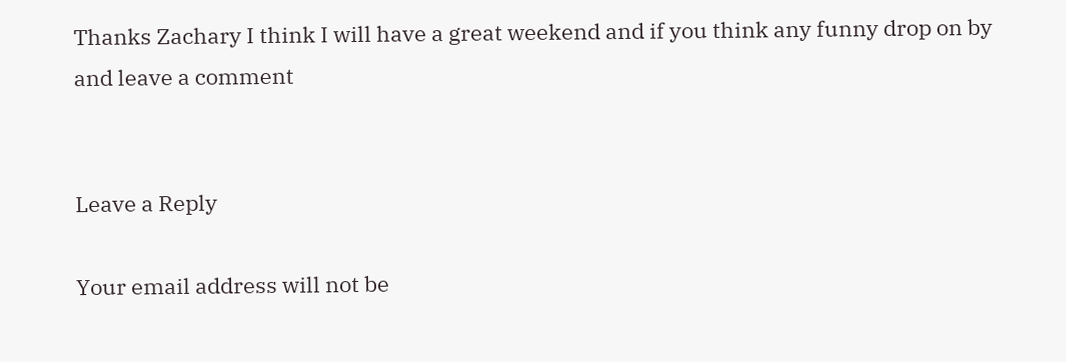Thanks Zachary I think I will have a great weekend and if you think any funny drop on by and leave a comment


Leave a Reply

Your email address will not be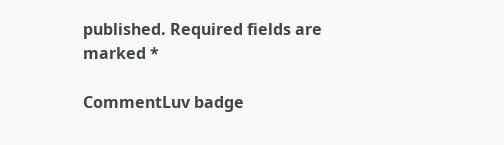published. Required fields are marked *

CommentLuv badge